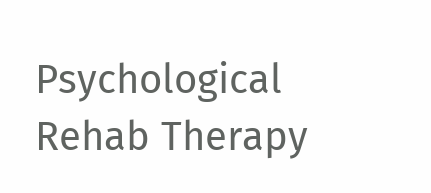Psychological Rehab Therapy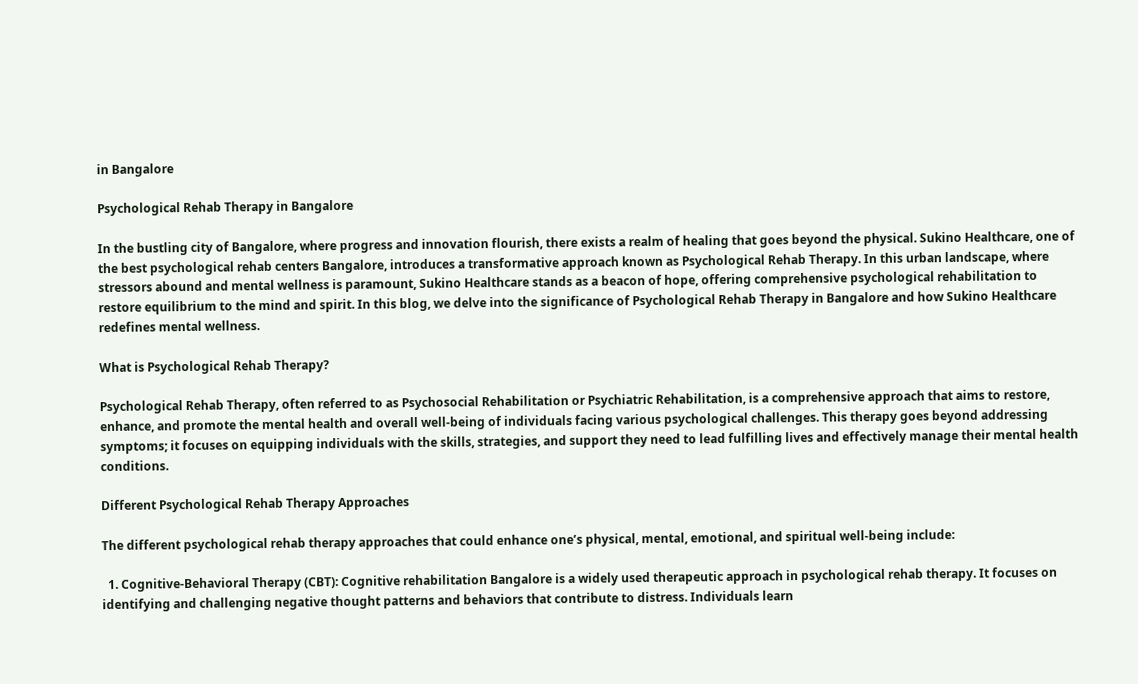in Bangalore

Psychological Rehab Therapy in Bangalore

In the bustling city of Bangalore, where progress and innovation flourish, there exists a realm of healing that goes beyond the physical. Sukino Healthcare, one of the best psychological rehab centers Bangalore, introduces a transformative approach known as Psychological Rehab Therapy. In this urban landscape, where stressors abound and mental wellness is paramount, Sukino Healthcare stands as a beacon of hope, offering comprehensive psychological rehabilitation to restore equilibrium to the mind and spirit. In this blog, we delve into the significance of Psychological Rehab Therapy in Bangalore and how Sukino Healthcare redefines mental wellness.

What is Psychological Rehab Therapy?

Psychological Rehab Therapy, often referred to as Psychosocial Rehabilitation or Psychiatric Rehabilitation, is a comprehensive approach that aims to restore, enhance, and promote the mental health and overall well-being of individuals facing various psychological challenges. This therapy goes beyond addressing symptoms; it focuses on equipping individuals with the skills, strategies, and support they need to lead fulfilling lives and effectively manage their mental health conditions.

Different Psychological Rehab Therapy Approaches

The different psychological rehab therapy approaches that could enhance one’s physical, mental, emotional, and spiritual well-being include:

  1. Cognitive-Behavioral Therapy (CBT): Cognitive rehabilitation Bangalore is a widely used therapeutic approach in psychological rehab therapy. It focuses on identifying and challenging negative thought patterns and behaviors that contribute to distress. Individuals learn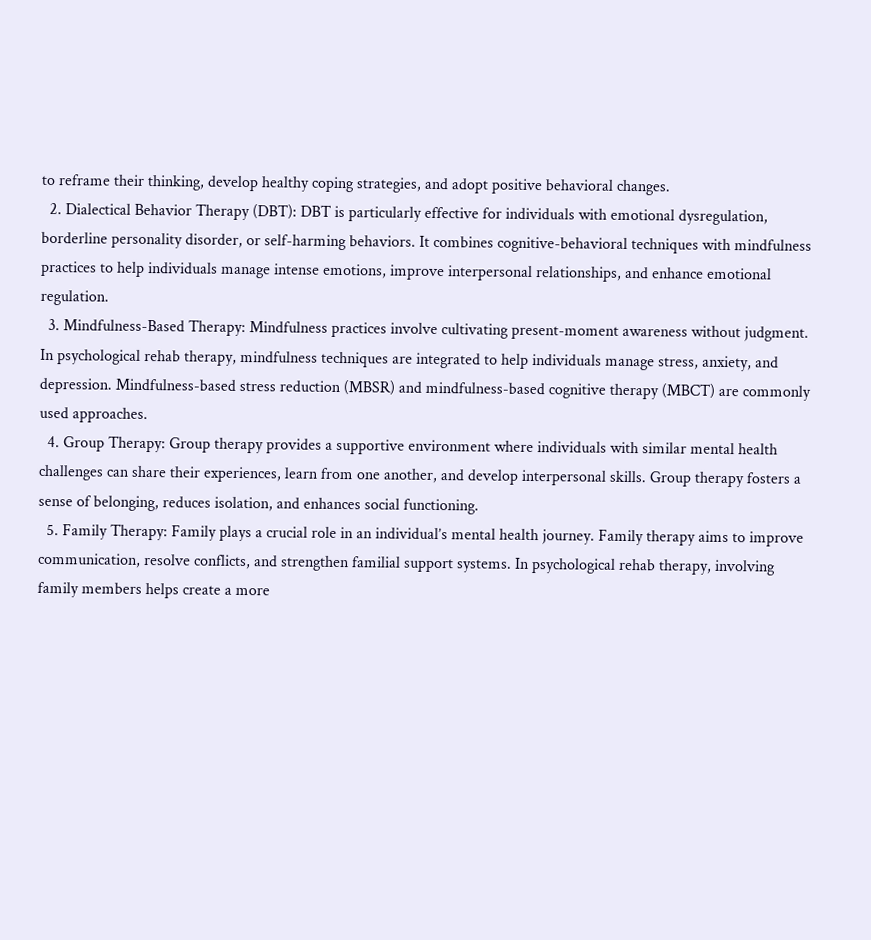to reframe their thinking, develop healthy coping strategies, and adopt positive behavioral changes.
  2. Dialectical Behavior Therapy (DBT): DBT is particularly effective for individuals with emotional dysregulation, borderline personality disorder, or self-harming behaviors. It combines cognitive-behavioral techniques with mindfulness practices to help individuals manage intense emotions, improve interpersonal relationships, and enhance emotional regulation.
  3. Mindfulness-Based Therapy: Mindfulness practices involve cultivating present-moment awareness without judgment. In psychological rehab therapy, mindfulness techniques are integrated to help individuals manage stress, anxiety, and depression. Mindfulness-based stress reduction (MBSR) and mindfulness-based cognitive therapy (MBCT) are commonly used approaches.
  4. Group Therapy: Group therapy provides a supportive environment where individuals with similar mental health challenges can share their experiences, learn from one another, and develop interpersonal skills. Group therapy fosters a sense of belonging, reduces isolation, and enhances social functioning.
  5. Family Therapy: Family plays a crucial role in an individual’s mental health journey. Family therapy aims to improve communication, resolve conflicts, and strengthen familial support systems. In psychological rehab therapy, involving family members helps create a more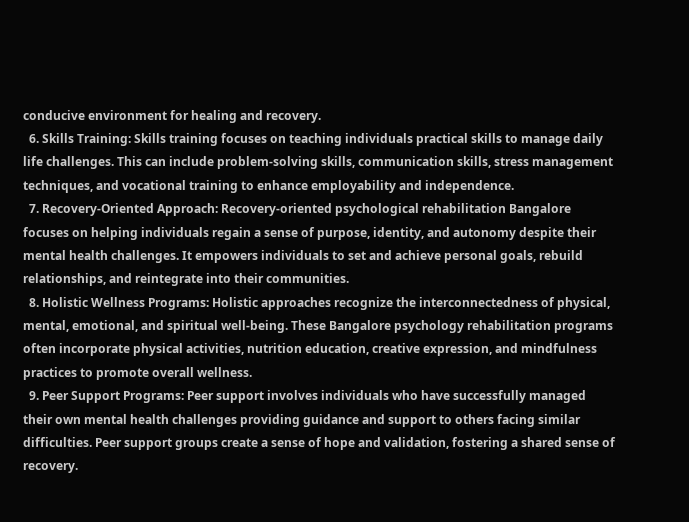conducive environment for healing and recovery.
  6. Skills Training: Skills training focuses on teaching individuals practical skills to manage daily life challenges. This can include problem-solving skills, communication skills, stress management techniques, and vocational training to enhance employability and independence.
  7. Recovery-Oriented Approach: Recovery-oriented psychological rehabilitation Bangalore focuses on helping individuals regain a sense of purpose, identity, and autonomy despite their mental health challenges. It empowers individuals to set and achieve personal goals, rebuild relationships, and reintegrate into their communities.
  8. Holistic Wellness Programs: Holistic approaches recognize the interconnectedness of physical, mental, emotional, and spiritual well-being. These Bangalore psychology rehabilitation programs often incorporate physical activities, nutrition education, creative expression, and mindfulness practices to promote overall wellness.
  9. Peer Support Programs: Peer support involves individuals who have successfully managed their own mental health challenges providing guidance and support to others facing similar difficulties. Peer support groups create a sense of hope and validation, fostering a shared sense of recovery.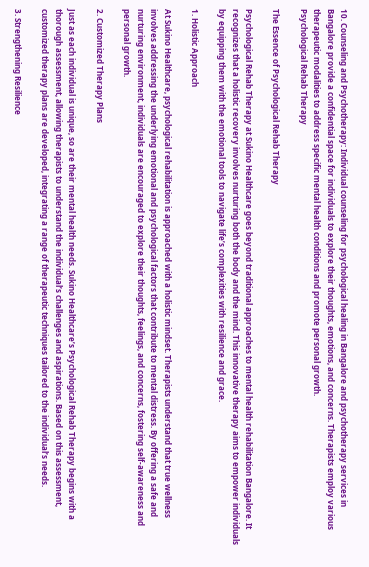10. Counseling and Psychotherapy: Individual counseling for psychological healing in Bangalore and psychotherapy services in Bangalore provide a confidential space for individuals to explore their thoughts, emotions, and concerns. Therapists employ various therapeutic modalities to address specific mental health conditions and promote personal growth.
Psychological Rehab Therapy

The Essence of Psychological Rehab Therapy

Psychological Rehab Therapy at Sukino Healthcare goes beyond traditional approaches to mental health rehabilitation Bangalore. It recognizes that a holistic recovery involves nurturing both the body and the mind. This innovative therapy aims to empower individuals by equipping them with the emotional tools to navigate life’s complexities with resilience and grace.

1. Holistic Approach

At Sukino Healthcare, psychological rehabilitation is approached with a holistic mindset. Therapists understand that true wellness involves addressing the underlying emotional and psychological factors that contribute to mental distress. By offering a safe and nurturing environment, individuals are encouraged to explore their thoughts, feelings, and concerns, fostering self-awareness and personal growth.

2. Customized Therapy Plans

Just as each individual is unique, so are their mental health needs. Sukino Healthcare’s Psychological Rehab Therapy begins with a thorough assessment, allowing therapists to understand the individual’s challenges and aspirations. Based on this assessment, customized therapy plans are developed, integrating a range of therapeutic techniques tailored to the individual’s needs.

3. Strengthening Resilience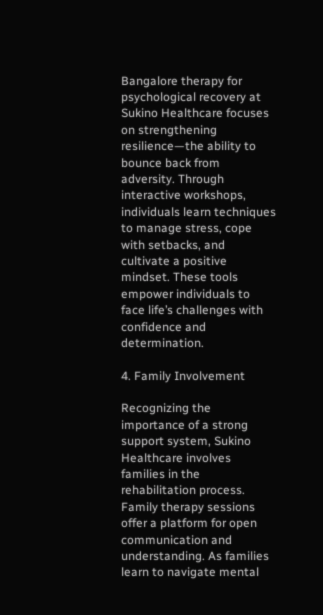Bangalore therapy for psychological recovery at Sukino Healthcare focuses on strengthening resilience—the ability to bounce back from adversity. Through interactive workshops, individuals learn techniques to manage stress, cope with setbacks, and cultivate a positive mindset. These tools empower individuals to face life’s challenges with confidence and determination.

4. Family Involvement

Recognizing the importance of a strong support system, Sukino Healthcare involves families in the rehabilitation process. Family therapy sessions offer a platform for open communication and understanding. As families learn to navigate mental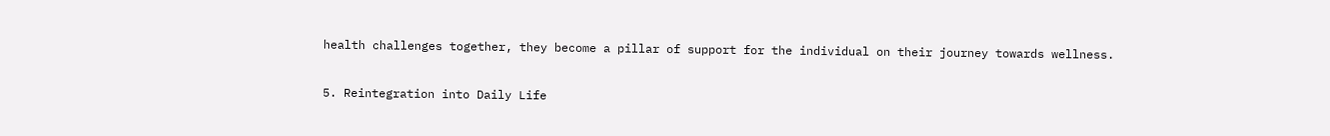health challenges together, they become a pillar of support for the individual on their journey towards wellness.

5. Reintegration into Daily Life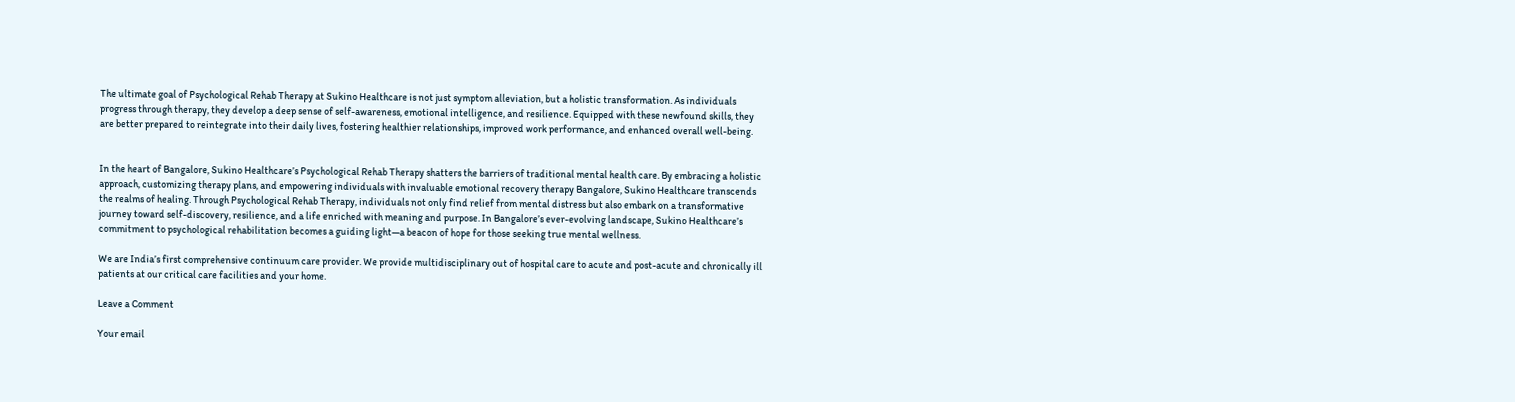The ultimate goal of Psychological Rehab Therapy at Sukino Healthcare is not just symptom alleviation, but a holistic transformation. As individuals progress through therapy, they develop a deep sense of self-awareness, emotional intelligence, and resilience. Equipped with these newfound skills, they are better prepared to reintegrate into their daily lives, fostering healthier relationships, improved work performance, and enhanced overall well-being.


In the heart of Bangalore, Sukino Healthcare’s Psychological Rehab Therapy shatters the barriers of traditional mental health care. By embracing a holistic approach, customizing therapy plans, and empowering individuals with invaluable emotional recovery therapy Bangalore, Sukino Healthcare transcends the realms of healing. Through Psychological Rehab Therapy, individuals not only find relief from mental distress but also embark on a transformative journey toward self-discovery, resilience, and a life enriched with meaning and purpose. In Bangalore’s ever-evolving landscape, Sukino Healthcare’s commitment to psychological rehabilitation becomes a guiding light—a beacon of hope for those seeking true mental wellness.

We are India’s first comprehensive continuum care provider. We provide multidisciplinary out of hospital care to acute and post-acute and chronically ill patients at our critical care facilities and your home.

Leave a Comment

Your email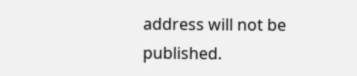address will not be published.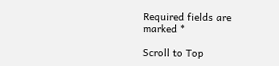Required fields are marked *

Scroll to Top